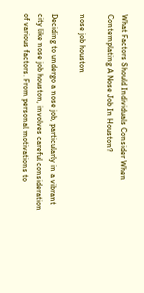What Factors Should Individuals Consider When Contemplating A Nose Job In Houston?

nose job houston

Deciding to undergo a nose job, particularly in a vibrant city like nose job houston, involves careful consideration of various factors. From personal motivations to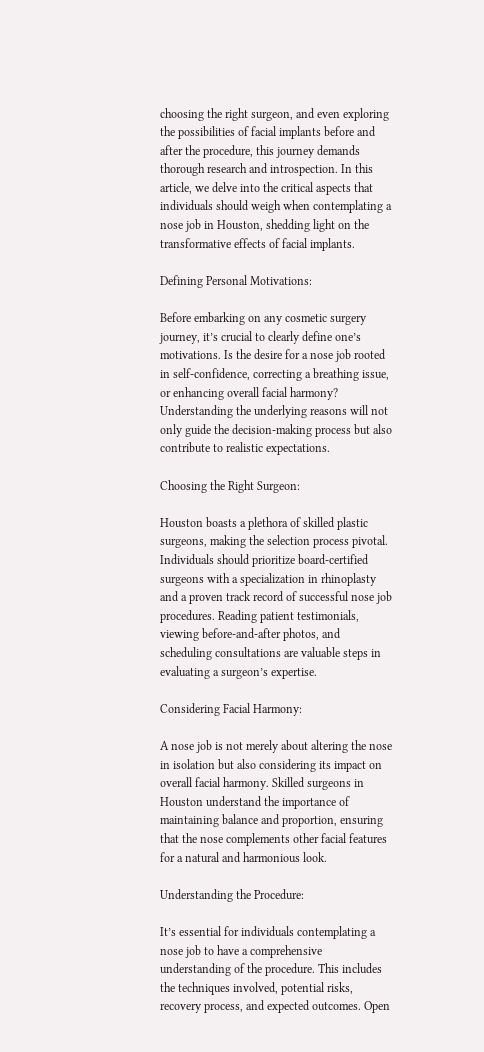choosing the right surgeon, and even exploring the possibilities of facial implants before and after the procedure, this journey demands thorough research and introspection. In this article, we delve into the critical aspects that individuals should weigh when contemplating a nose job in Houston, shedding light on the transformative effects of facial implants.

Defining Personal Motivations:

Before embarking on any cosmetic surgery journey, it’s crucial to clearly define one’s motivations. Is the desire for a nose job rooted in self-confidence, correcting a breathing issue, or enhancing overall facial harmony? Understanding the underlying reasons will not only guide the decision-making process but also contribute to realistic expectations.

Choosing the Right Surgeon:

Houston boasts a plethora of skilled plastic surgeons, making the selection process pivotal. Individuals should prioritize board-certified surgeons with a specialization in rhinoplasty and a proven track record of successful nose job procedures. Reading patient testimonials, viewing before-and-after photos, and scheduling consultations are valuable steps in evaluating a surgeon’s expertise.

Considering Facial Harmony:

A nose job is not merely about altering the nose in isolation but also considering its impact on overall facial harmony. Skilled surgeons in Houston understand the importance of maintaining balance and proportion, ensuring that the nose complements other facial features for a natural and harmonious look.

Understanding the Procedure:

It’s essential for individuals contemplating a nose job to have a comprehensive understanding of the procedure. This includes the techniques involved, potential risks, recovery process, and expected outcomes. Open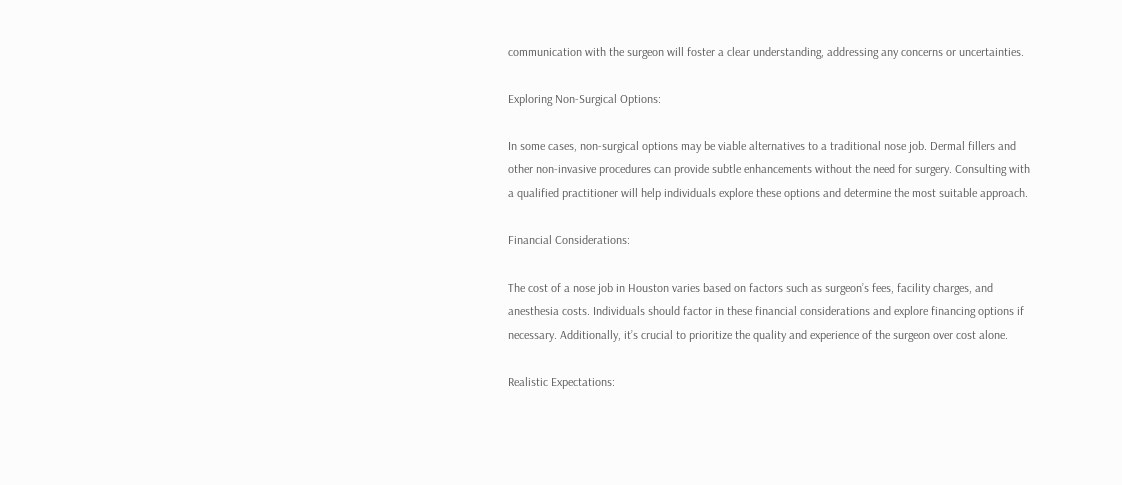communication with the surgeon will foster a clear understanding, addressing any concerns or uncertainties.

Exploring Non-Surgical Options:

In some cases, non-surgical options may be viable alternatives to a traditional nose job. Dermal fillers and other non-invasive procedures can provide subtle enhancements without the need for surgery. Consulting with a qualified practitioner will help individuals explore these options and determine the most suitable approach.

Financial Considerations:

The cost of a nose job in Houston varies based on factors such as surgeon’s fees, facility charges, and anesthesia costs. Individuals should factor in these financial considerations and explore financing options if necessary. Additionally, it’s crucial to prioritize the quality and experience of the surgeon over cost alone.

Realistic Expectations: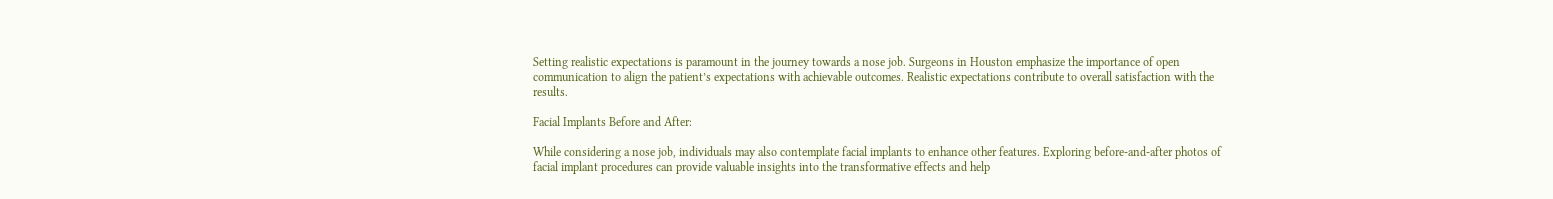Setting realistic expectations is paramount in the journey towards a nose job. Surgeons in Houston emphasize the importance of open communication to align the patient’s expectations with achievable outcomes. Realistic expectations contribute to overall satisfaction with the results.

Facial Implants Before and After:

While considering a nose job, individuals may also contemplate facial implants to enhance other features. Exploring before-and-after photos of facial implant procedures can provide valuable insights into the transformative effects and help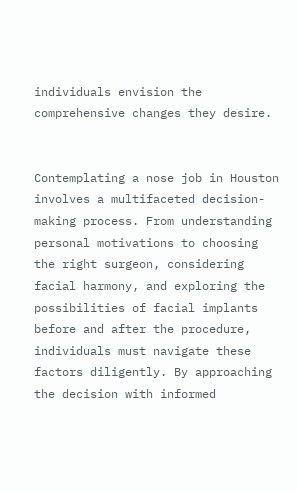individuals envision the comprehensive changes they desire.


Contemplating a nose job in Houston involves a multifaceted decision-making process. From understanding personal motivations to choosing the right surgeon, considering facial harmony, and exploring the possibilities of facial implants before and after the procedure, individuals must navigate these factors diligently. By approaching the decision with informed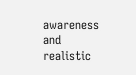awareness and realistic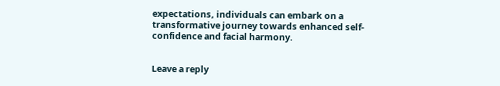expectations, individuals can embark on a transformative journey towards enhanced self-confidence and facial harmony.


Leave a reply